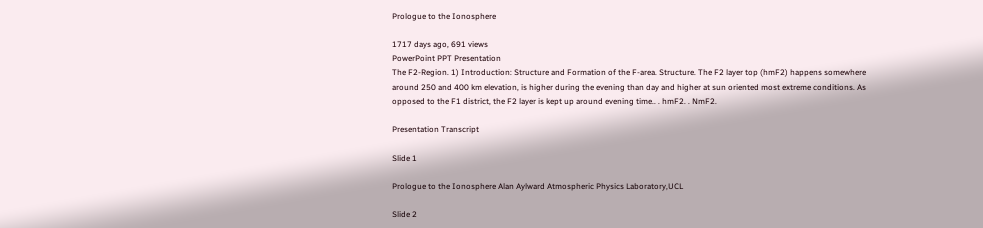Prologue to the Ionosphere

1717 days ago, 691 views
PowerPoint PPT Presentation
The F2-Region. 1) Introduction: Structure and Formation of the F-area. Structure. The F2 layer top (hmF2) happens somewhere around 250 and 400 km elevation, is higher during the evening than day and higher at sun oriented most extreme conditions. As opposed to the F1 district, the F2 layer is kept up around evening time.. . hmF2. . NmF2.

Presentation Transcript

Slide 1

Prologue to the Ionosphere Alan Aylward Atmospheric Physics Laboratory,UCL

Slide 2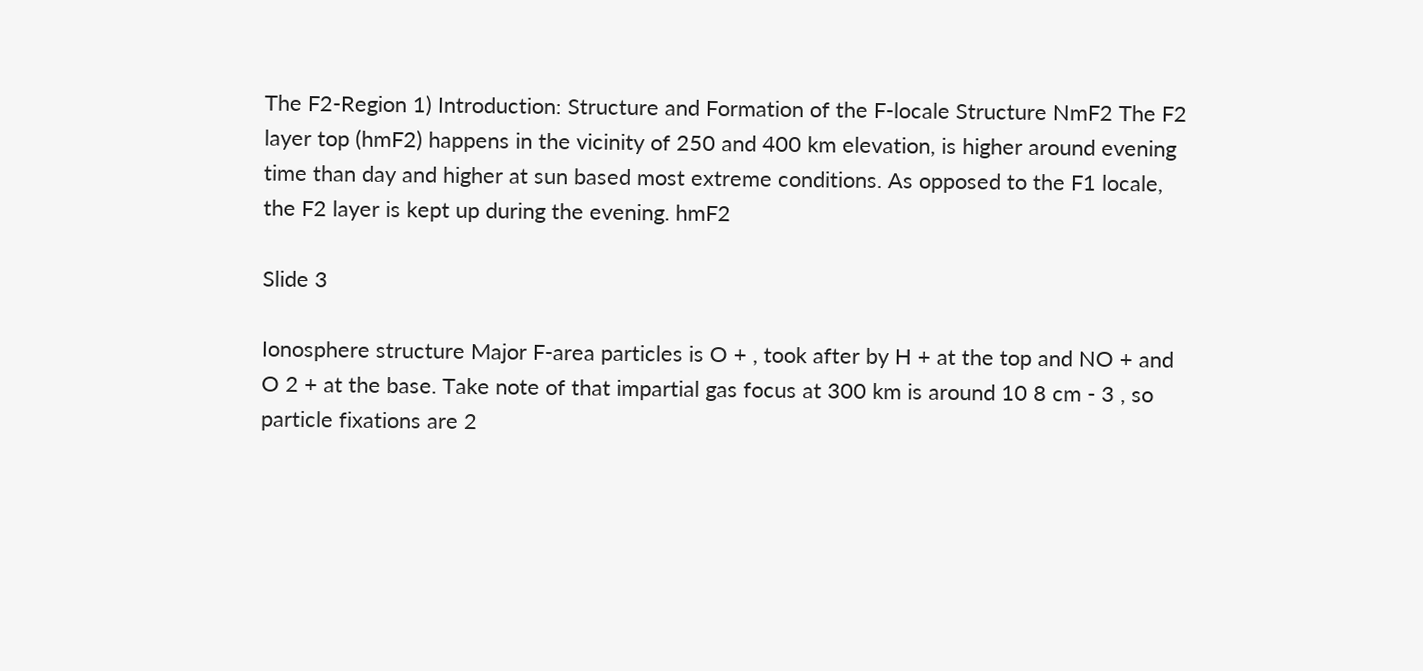The F2-Region 1) Introduction: Structure and Formation of the F-locale Structure NmF2 The F2 layer top (hmF2) happens in the vicinity of 250 and 400 km elevation, is higher around evening time than day and higher at sun based most extreme conditions. As opposed to the F1 locale, the F2 layer is kept up during the evening. hmF2

Slide 3

Ionosphere structure Major F-area particles is O + , took after by H + at the top and NO + and O 2 + at the base. Take note of that impartial gas focus at 300 km is around 10 8 cm - 3 , so particle fixations are 2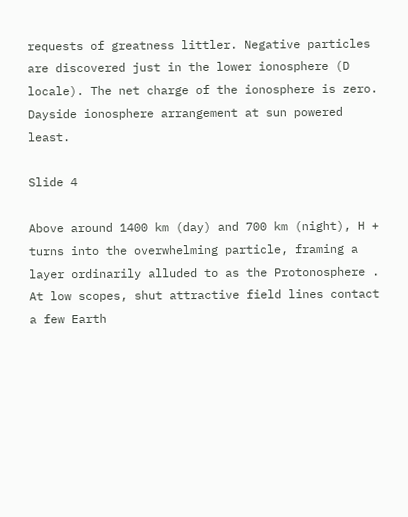requests of greatness littler. Negative particles are discovered just in the lower ionosphere (D locale). The net charge of the ionosphere is zero. Dayside ionosphere arrangement at sun powered least.

Slide 4

Above around 1400 km (day) and 700 km (night), H + turns into the overwhelming particle, framing a layer ordinarily alluded to as the Protonosphere . At low scopes, shut attractive field lines contact a few Earth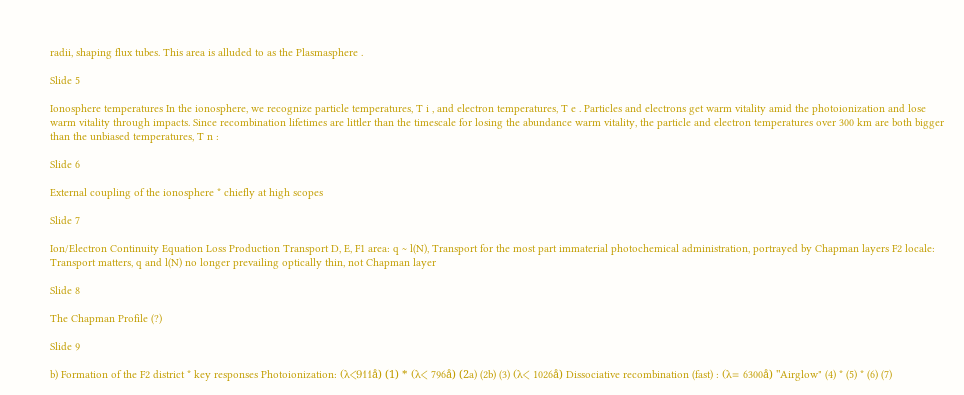radii, shaping flux tubes. This area is alluded to as the Plasmasphere .

Slide 5

Ionosphere temperatures In the ionosphere, we recognize particle temperatures, T i , and electron temperatures, T e . Particles and electrons get warm vitality amid the photoionization and lose warm vitality through impacts. Since recombination lifetimes are littler than the timescale for losing the abundance warm vitality, the particle and electron temperatures over 300 km are both bigger than the unbiased temperatures, T n :

Slide 6

External coupling of the ionosphere * chiefly at high scopes

Slide 7

Ion/Electron Continuity Equation Loss Production Transport D, E, F1 area: q ~ l(N), Transport for the most part immaterial photochemical administration, portrayed by Chapman layers F2 locale: Transport matters, q and l(N) no longer prevailing optically thin, not Chapman layer

Slide 8

The Chapman Profile (?)

Slide 9

b) Formation of the F2 district * key responses Photoionization: (λ<911å) (1) * (λ< 796å) (2a) (2b) (3) (λ< 1026å) Dissociative recombination (fast) : (λ= 6300å) "Airglow" (4) * (5) * (6) (7)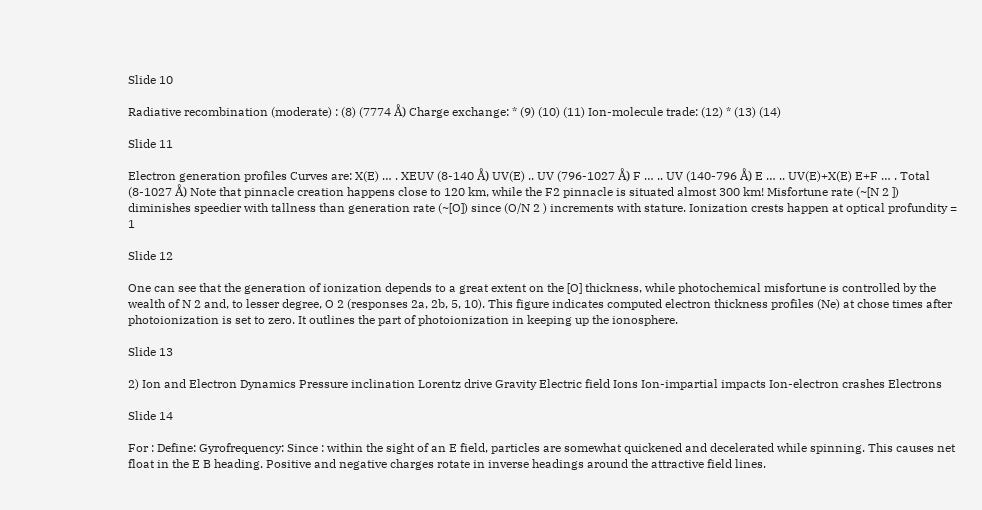Slide 10

Radiative recombination (moderate) : (8) (7774 Å) Charge exchange: * (9) (10) (11) Ion-molecule trade: (12) * (13) (14)

Slide 11

Electron generation profiles Curves are: X(E) … . XEUV (8-140 Å) UV(E) .. UV (796-1027 Å) F … .. UV (140-796 Å) E … .. UV(E)+X(E) E+F … . Total (8-1027 Å) Note that pinnacle creation happens close to 120 km, while the F2 pinnacle is situated almost 300 km! Misfortune rate (~[N 2 ]) diminishes speedier with tallness than generation rate (~[O]) since (O/N 2 ) increments with stature. Ionization crests happen at optical profundity = 1

Slide 12

One can see that the generation of ionization depends to a great extent on the [O] thickness, while photochemical misfortune is controlled by the wealth of N 2 and, to lesser degree, O 2 (responses 2a, 2b, 5, 10). This figure indicates computed electron thickness profiles (Ne) at chose times after photoionization is set to zero. It outlines the part of photoionization in keeping up the ionosphere.

Slide 13

2) Ion and Electron Dynamics Pressure inclination Lorentz drive Gravity Electric field Ions Ion-impartial impacts Ion-electron crashes Electrons

Slide 14

For : Define: Gyrofrequency: Since : within the sight of an E field, particles are somewhat quickened and decelerated while spinning. This causes net float in the E B heading. Positive and negative charges rotate in inverse headings around the attractive field lines.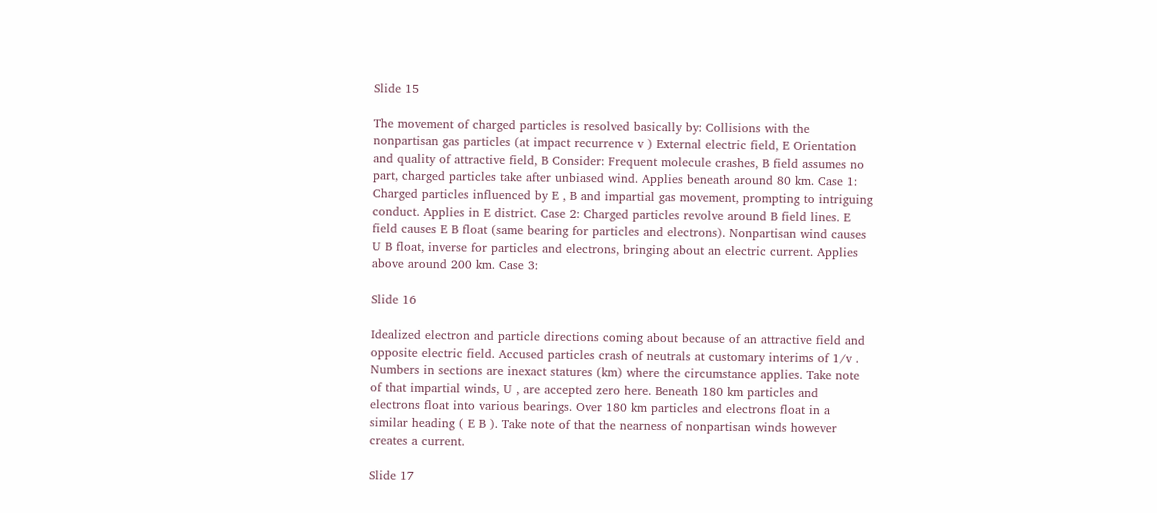Slide 15

The movement of charged particles is resolved basically by: Collisions with the nonpartisan gas particles (at impact recurrence v ) External electric field, E Orientation and quality of attractive field, B Consider: Frequent molecule crashes, B field assumes no part, charged particles take after unbiased wind. Applies beneath around 80 km. Case 1: Charged particles influenced by E , B and impartial gas movement, prompting to intriguing conduct. Applies in E district. Case 2: Charged particles revolve around B field lines. E field causes E B float (same bearing for particles and electrons). Nonpartisan wind causes U B float, inverse for particles and electrons, bringing about an electric current. Applies above around 200 km. Case 3:

Slide 16

Idealized electron and particle directions coming about because of an attractive field and opposite electric field. Accused particles crash of neutrals at customary interims of 1/v . Numbers in sections are inexact statures (km) where the circumstance applies. Take note of that impartial winds, U , are accepted zero here. Beneath 180 km particles and electrons float into various bearings. Over 180 km particles and electrons float in a similar heading ( E B ). Take note of that the nearness of nonpartisan winds however creates a current.

Slide 17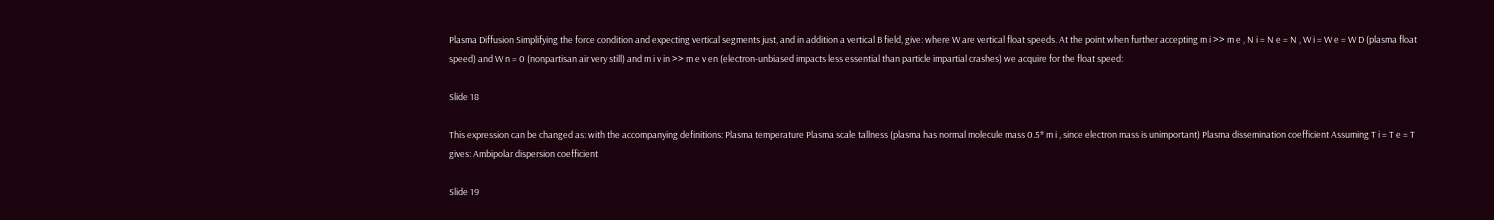Plasma Diffusion Simplifying the force condition and expecting vertical segments just, and in addition a vertical B field, give: where W are vertical float speeds. At the point when further accepting m i >> m e , N i = N e = N , W i = W e = W D (plasma float speed) and W n = 0 (nonpartisan air very still) and m i v in >> m e v en (electron-unbiased impacts less essential than particle impartial crashes) we acquire for the float speed:

Slide 18

This expression can be changed as: with the accompanying definitions: Plasma temperature Plasma scale tallness (plasma has normal molecule mass 0.5* m i , since electron mass is unimportant) Plasma dissemination coefficient Assuming T i = T e = T gives: Ambipolar dispersion coefficient

Slide 19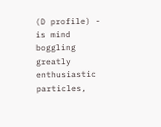(D profile) - is mind boggling greatly enthusiastic particles,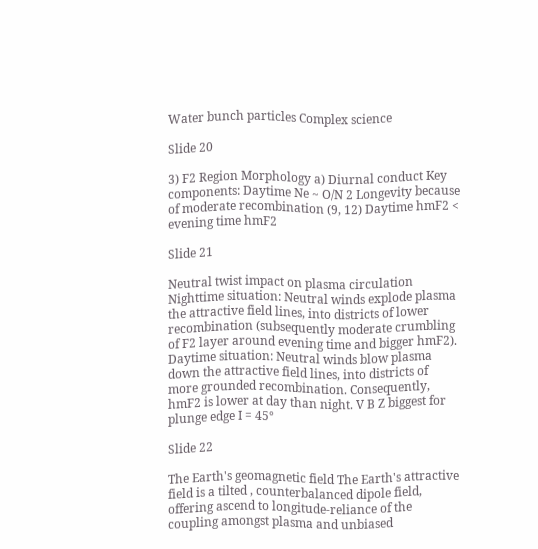Water bunch particles Complex science

Slide 20

3) F2 Region Morphology a) Diurnal conduct Key components: Daytime Ne ~ O/N 2 Longevity because of moderate recombination (9, 12) Daytime hmF2 < evening time hmF2

Slide 21

Neutral twist impact on plasma circulation Nighttime situation: Neutral winds explode plasma the attractive field lines, into districts of lower recombination (subsequently moderate crumbling of F2 layer around evening time and bigger hmF2). Daytime situation: Neutral winds blow plasma down the attractive field lines, into districts of more grounded recombination. Consequently, hmF2 is lower at day than night. V B Z biggest for plunge edge I = 45°

Slide 22

The Earth's geomagnetic field The Earth's attractive field is a tilted , counterbalanced dipole field, offering ascend to longitude-reliance of the coupling amongst plasma and unbiased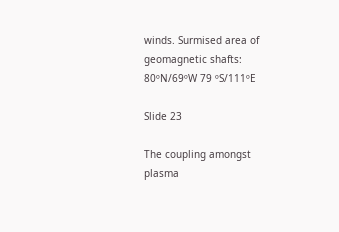winds. Surmised area of geomagnetic shafts: 80ºN/69ºW 79 ºS/111ºE

Slide 23

The coupling amongst plasma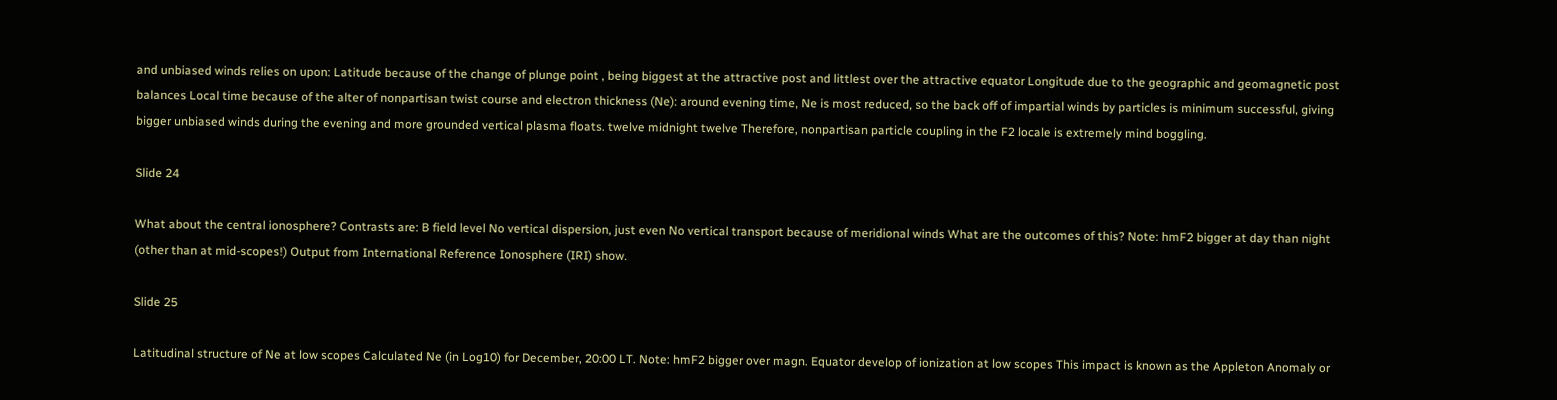and unbiased winds relies on upon: Latitude because of the change of plunge point , being biggest at the attractive post and littlest over the attractive equator Longitude due to the geographic and geomagnetic post balances Local time because of the alter of nonpartisan twist course and electron thickness (Ne): around evening time, Ne is most reduced, so the back off of impartial winds by particles is minimum successful, giving bigger unbiased winds during the evening and more grounded vertical plasma floats. twelve midnight twelve Therefore, nonpartisan particle coupling in the F2 locale is extremely mind boggling.

Slide 24

What about the central ionosphere? Contrasts are: B field level No vertical dispersion, just even No vertical transport because of meridional winds What are the outcomes of this? Note: hmF2 bigger at day than night (other than at mid-scopes!) Output from International Reference Ionosphere (IRI) show.

Slide 25

Latitudinal structure of Ne at low scopes Calculated Ne (in Log10) for December, 20:00 LT. Note: hmF2 bigger over magn. Equator develop of ionization at low scopes This impact is known as the Appleton Anomaly or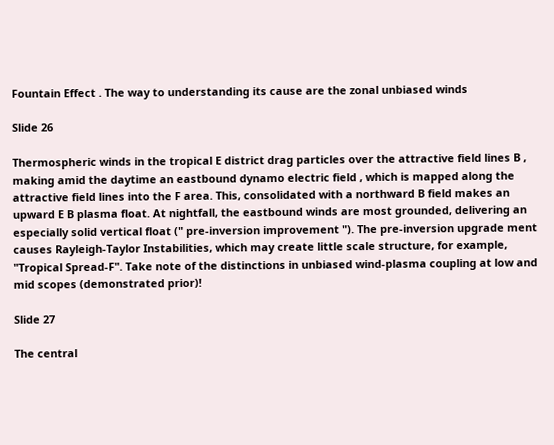Fountain Effect . The way to understanding its cause are the zonal unbiased winds

Slide 26

Thermospheric winds in the tropical E district drag particles over the attractive field lines B , making amid the daytime an eastbound dynamo electric field , which is mapped along the attractive field lines into the F area. This, consolidated with a northward B field makes an upward E B plasma float. At nightfall, the eastbound winds are most grounded, delivering an especially solid vertical float (" pre-inversion improvement "). The pre-inversion upgrade ment causes Rayleigh-Taylor Instabilities, which may create little scale structure, for example, "Tropical Spread-F". Take note of the distinctions in unbiased wind-plasma coupling at low and mid scopes (demonstrated prior)!

Slide 27

The central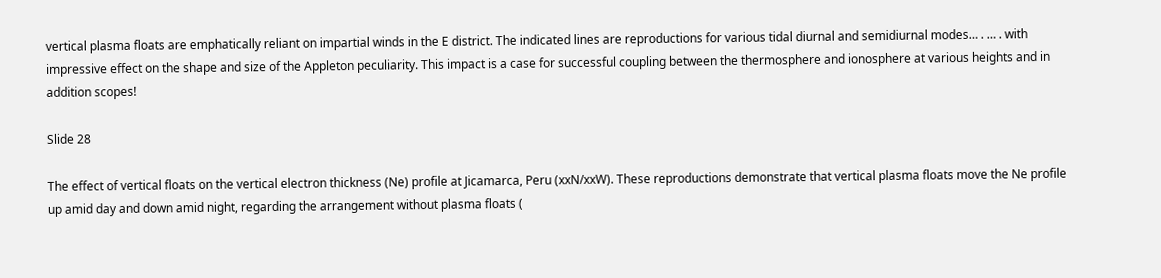vertical plasma floats are emphatically reliant on impartial winds in the E district. The indicated lines are reproductions for various tidal diurnal and semidiurnal modes… . … . with impressive effect on the shape and size of the Appleton peculiarity. This impact is a case for successful coupling between the thermosphere and ionosphere at various heights and in addition scopes!

Slide 28

The effect of vertical floats on the vertical electron thickness (Ne) profile at Jicamarca, Peru (xxN/xxW). These reproductions demonstrate that vertical plasma floats move the Ne profile up amid day and down amid night, regarding the arrangement without plasma floats (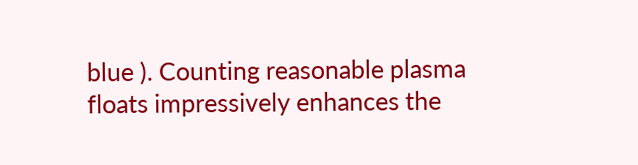blue ). Counting reasonable plasma floats impressively enhances the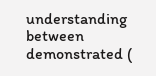understanding between demonstrated (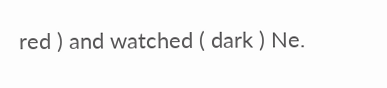red ) and watched ( dark ) Ne.